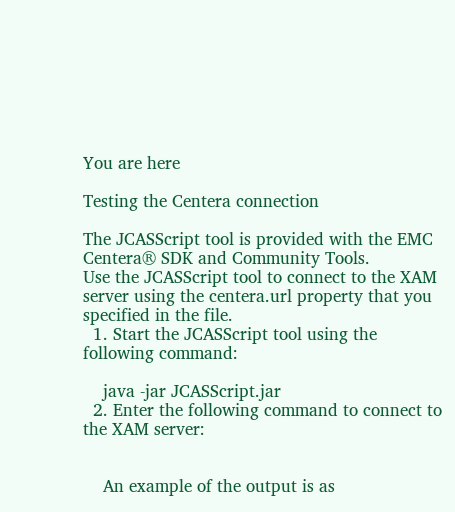You are here

Testing the Centera connection

The JCASScript tool is provided with the EMC Centera® SDK and Community Tools.
Use the JCASScript tool to connect to the XAM server using the centera.url property that you specified in the file.
  1. Start the JCASScript tool using the following command:

    java -jar JCASScript.jar
  2. Enter the following command to connect to the XAM server:


    An example of the output is as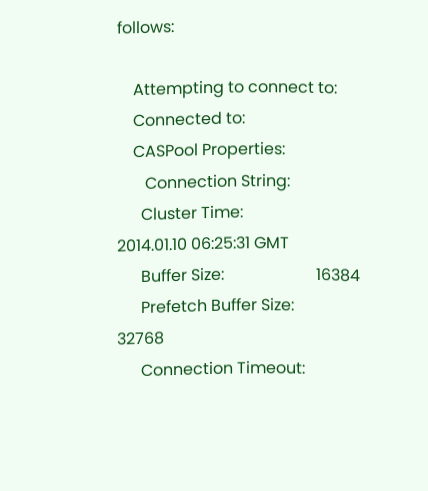follows:

    Attempting to connect to:
    Connected to:
    CASPool Properties:
       Connection String:
      Cluster Time:                      2014.01.10 06:25:31 GMT
      Buffer Size:                       16384
      Prefetch Buffer Size:              32768
      Connection Timeout: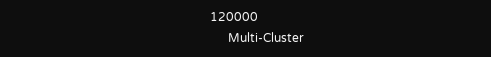120000
      Multi-Cluster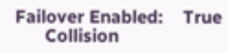Failover Enabled:    True
      Collision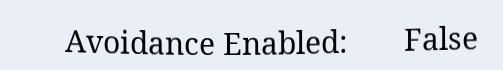Avoidance Enabled:       False